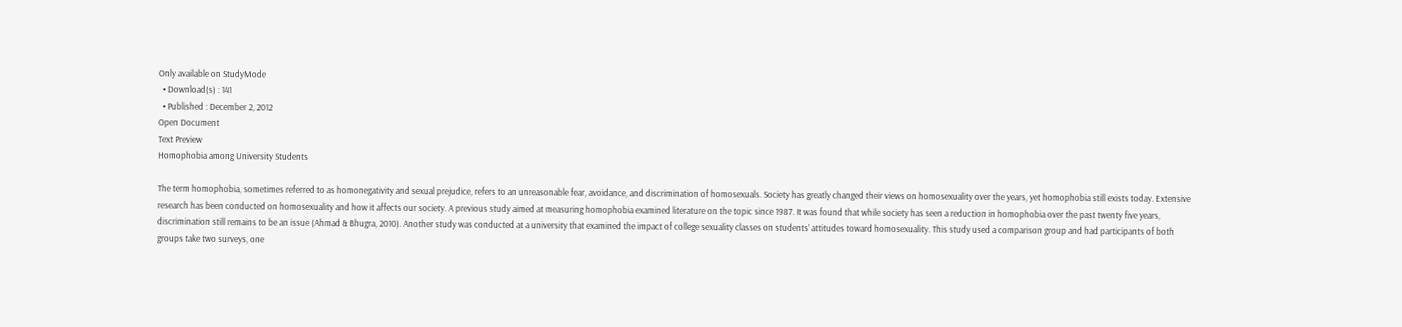Only available on StudyMode
  • Download(s) : 141
  • Published : December 2, 2012
Open Document
Text Preview
Homophobia among University Students

The term homophobia, sometimes referred to as homonegativity and sexual prejudice, refers to an unreasonable fear, avoidance, and discrimination of homosexuals. Society has greatly changed their views on homosexuality over the years, yet homophobia still exists today. Extensive research has been conducted on homosexuality and how it affects our society. A previous study aimed at measuring homophobia examined literature on the topic since 1987. It was found that while society has seen a reduction in homophobia over the past twenty five years, discrimination still remains to be an issue (Ahmad & Bhugra, 2010). Another study was conducted at a university that examined the impact of college sexuality classes on students’ attitudes toward homosexuality. This study used a comparison group and had participants of both groups take two surveys, one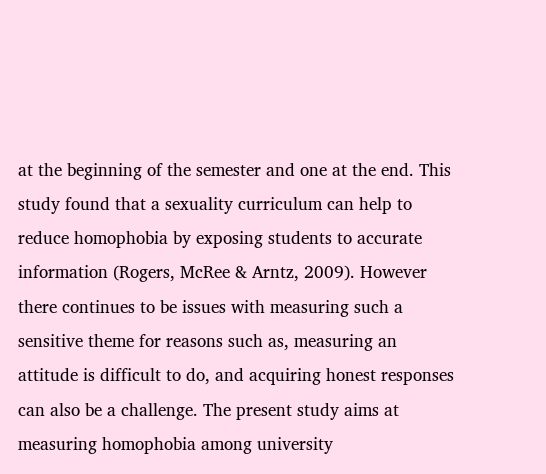at the beginning of the semester and one at the end. This study found that a sexuality curriculum can help to reduce homophobia by exposing students to accurate information (Rogers, McRee & Arntz, 2009). However there continues to be issues with measuring such a sensitive theme for reasons such as, measuring an attitude is difficult to do, and acquiring honest responses can also be a challenge. The present study aims at measuring homophobia among university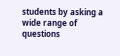students by asking a wide range of questions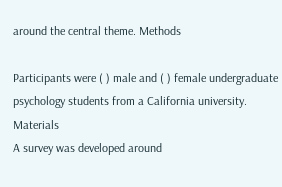around the central theme. Methods

Participants were ( ) male and ( ) female undergraduate psychology students from a California university. Materials
A survey was developed around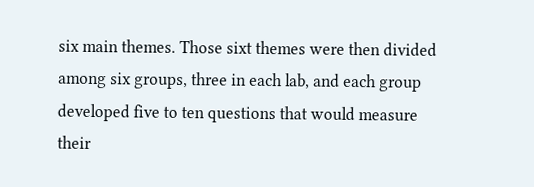six main themes. Those sixt themes were then divided among six groups, three in each lab, and each group developed five to ten questions that would measure their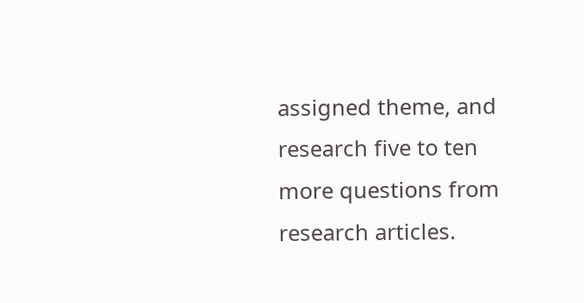assigned theme, and research five to ten more questions from research articles.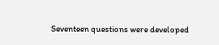Seventeen questions were developed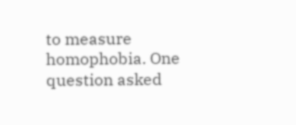to measure homophobia. One question asked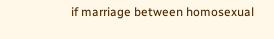if marriage between homosexual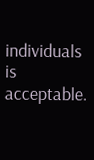individuals is acceptable.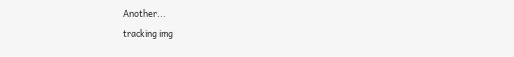Another...
tracking img